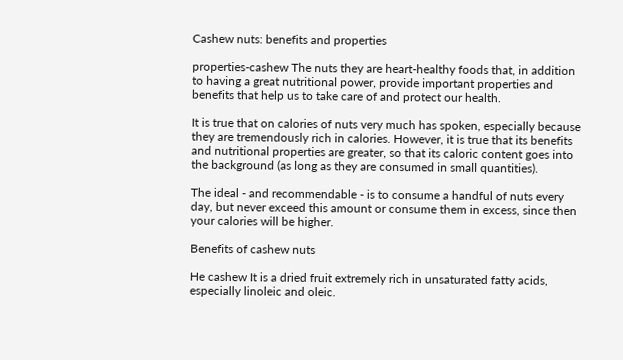Cashew nuts: benefits and properties

properties-cashew The nuts they are heart-healthy foods that, in addition to having a great nutritional power, provide important properties and benefits that help us to take care of and protect our health.

It is true that on calories of nuts very much has spoken, especially because they are tremendously rich in calories. However, it is true that its benefits and nutritional properties are greater, so that its caloric content goes into the background (as long as they are consumed in small quantities).

The ideal - and recommendable - is to consume a handful of nuts every day, but never exceed this amount or consume them in excess, since then your calories will be higher.

Benefits of cashew nuts

He cashew It is a dried fruit extremely rich in unsaturated fatty acids, especially linoleic and oleic.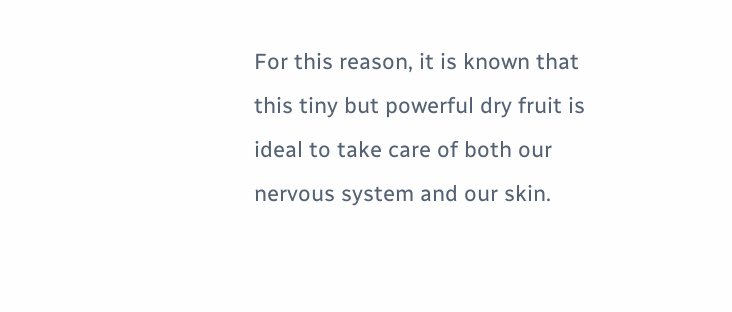For this reason, it is known that this tiny but powerful dry fruit is ideal to take care of both our nervous system and our skin.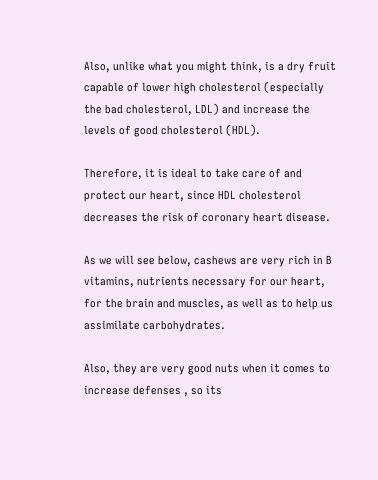Also, unlike what you might think, is a dry fruit capable of lower high cholesterol (especially the bad cholesterol, LDL) and increase the levels of good cholesterol (HDL).

Therefore, it is ideal to take care of and protect our heart, since HDL cholesterol decreases the risk of coronary heart disease.

As we will see below, cashews are very rich in B vitamins, nutrients necessary for our heart, for the brain and muscles, as well as to help us assimilate carbohydrates.

Also, they are very good nuts when it comes to increase defenses , so its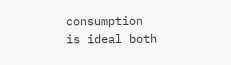consumption is ideal both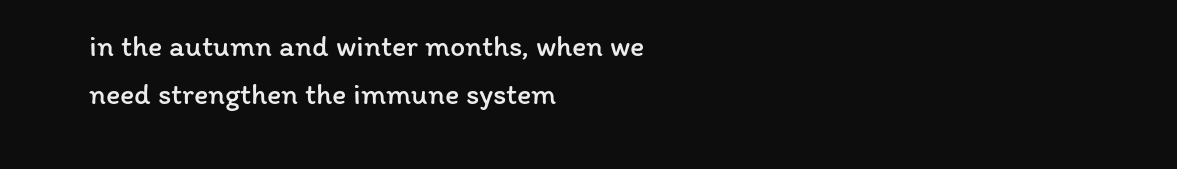in the autumn and winter months, when we need strengthen the immune system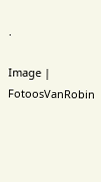.

Image | FotoosVanRobin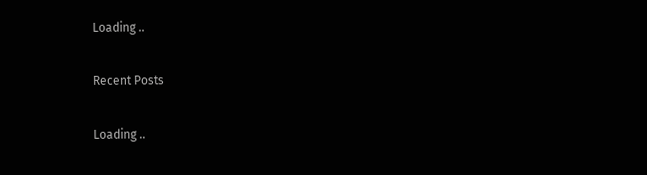Loading ..

Recent Posts

Loading ..